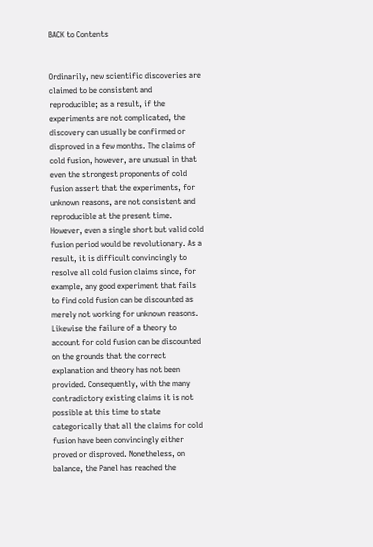BACK to Contents


Ordinarily, new scientific discoveries are claimed to be consistent and reproducible; as a result, if the experiments are not complicated, the discovery can usually be confirmed or disproved in a few months. The claims of cold fusion, however, are unusual in that even the strongest proponents of cold fusion assert that the experiments, for unknown reasons, are not consistent and reproducible at the present time. However, even a single short but valid cold fusion period would be revolutionary. As a result, it is difficult convincingly to resolve all cold fusion claims since, for example, any good experiment that fails to find cold fusion can be discounted as merely not working for unknown reasons. Likewise the failure of a theory to account for cold fusion can be discounted on the grounds that the correct explanation and theory has not been provided. Consequently, with the many contradictory existing claims it is not possible at this time to state categorically that all the claims for cold fusion have been convincingly either proved or disproved. Nonetheless, on balance, the Panel has reached the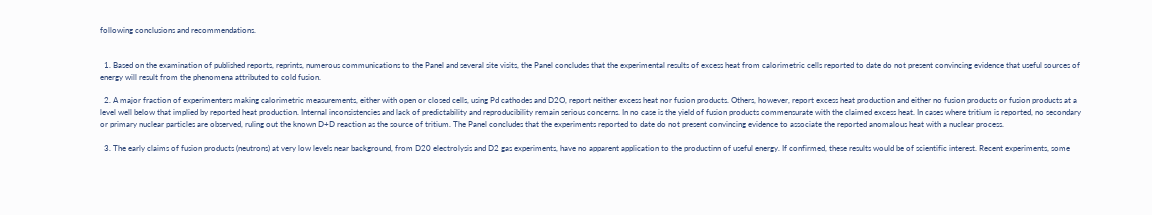following conclusions and recommendations.


  1. Based on the examination of published reports, reprints, numerous communications to the Panel and several site visits, the Panel concludes that the experimental results of excess heat from calorimetric cells reported to date do not present convincing evidence that useful sources of energy will result from the phenomena attributed to cold fusion.

  2. A major fraction of experimenters making calorimetric measurements, either with open or closed cells, using Pd cathodes and D2O, report neither excess heat nor fusion products. Others, however, report excess heat production and either no fusion products or fusion products at a level well below that implied by reported heat production. Internal inconsistencies and lack of predictability and reproducibility remain serious concerns. In no case is the yield of fusion products commensurate with the claimed excess heat. In cases where tritium is reported, no secondary or primary nuclear particles are observed, ruling out the known D+D reaction as the source of tritium. The Panel concludes that the experiments reported to date do not present convincing evidence to associate the reported anomalous heat with a nuclear process.

  3. The early claims of fusion products (neutrons) at very low levels near background, from D20 electrolysis and D2 gas experiments, have no apparent application to the productinn of useful energy. If confirmed, these results would be of scientific interest. Recent experiments, some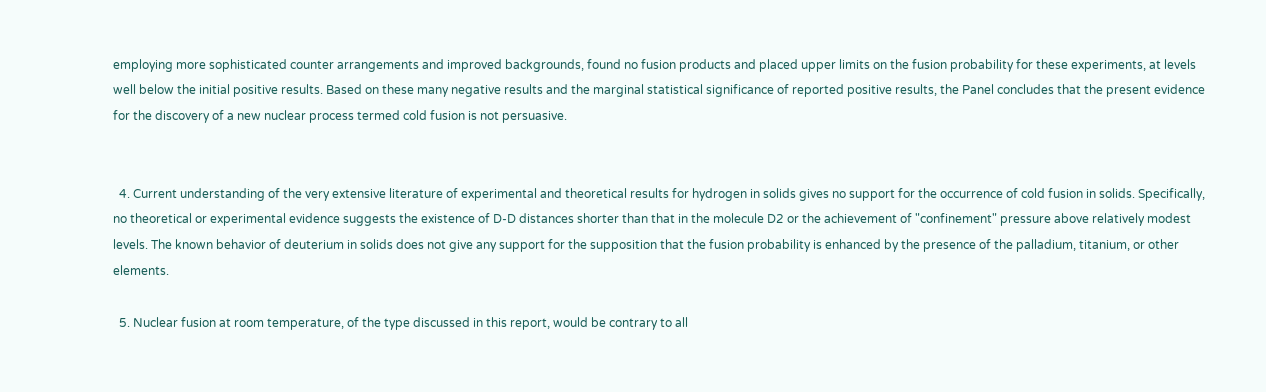employing more sophisticated counter arrangements and improved backgrounds, found no fusion products and placed upper limits on the fusion probability for these experiments, at levels well below the initial positive results. Based on these many negative results and the marginal statistical significance of reported positive results, the Panel concludes that the present evidence for the discovery of a new nuclear process termed cold fusion is not persuasive.


  4. Current understanding of the very extensive literature of experimental and theoretical results for hydrogen in solids gives no support for the occurrence of cold fusion in solids. Specifically, no theoretical or experimental evidence suggests the existence of D-D distances shorter than that in the molecule D2 or the achievement of "confinement" pressure above relatively modest levels. The known behavior of deuterium in solids does not give any support for the supposition that the fusion probability is enhanced by the presence of the palladium, titanium, or other elements.

  5. Nuclear fusion at room temperature, of the type discussed in this report, would be contrary to all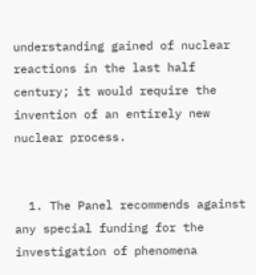understanding gained of nuclear reactions in the last half century; it would require the invention of an entirely new nuclear process.


  1. The Panel recommends against any special funding for the investigation of phenomena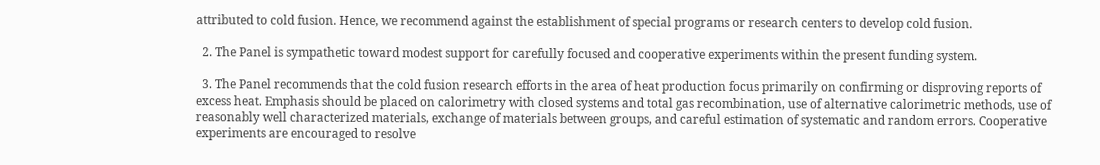attributed to cold fusion. Hence, we recommend against the establishment of special programs or research centers to develop cold fusion.

  2. The Panel is sympathetic toward modest support for carefully focused and cooperative experiments within the present funding system.

  3. The Panel recommends that the cold fusion research efforts in the area of heat production focus primarily on confirming or disproving reports of excess heat. Emphasis should be placed on calorimetry with closed systems and total gas recombination, use of alternative calorimetric methods, use of reasonably well characterized materials, exchange of materials between groups, and careful estimation of systematic and random errors. Cooperative experiments are encouraged to resolve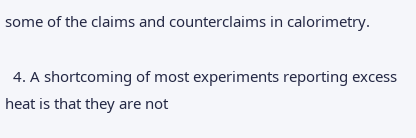some of the claims and counterclaims in calorimetry.

  4. A shortcoming of most experiments reporting excess heat is that they are not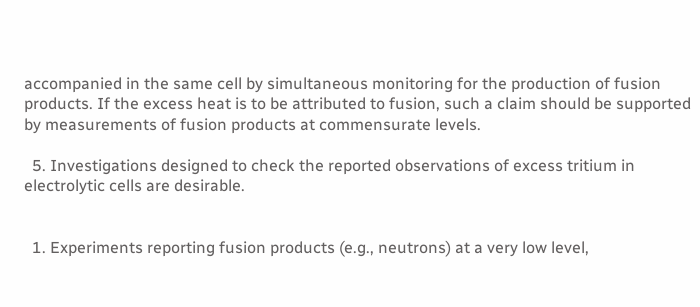accompanied in the same cell by simultaneous monitoring for the production of fusion products. If the excess heat is to be attributed to fusion, such a claim should be supported by measurements of fusion products at commensurate levels.

  5. Investigations designed to check the reported observations of excess tritium in electrolytic cells are desirable.


  1. Experiments reporting fusion products (e.g., neutrons) at a very low level,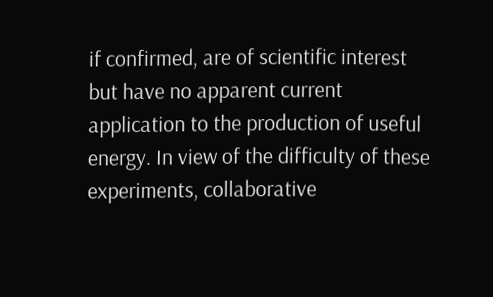if confirmed, are of scientific interest but have no apparent current application to the production of useful energy. In view of the difficulty of these experiments, collaborative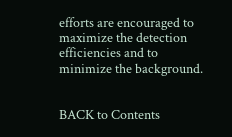efforts are encouraged to maximize the detection efficiencies and to minimize the background.


BACK to Contents